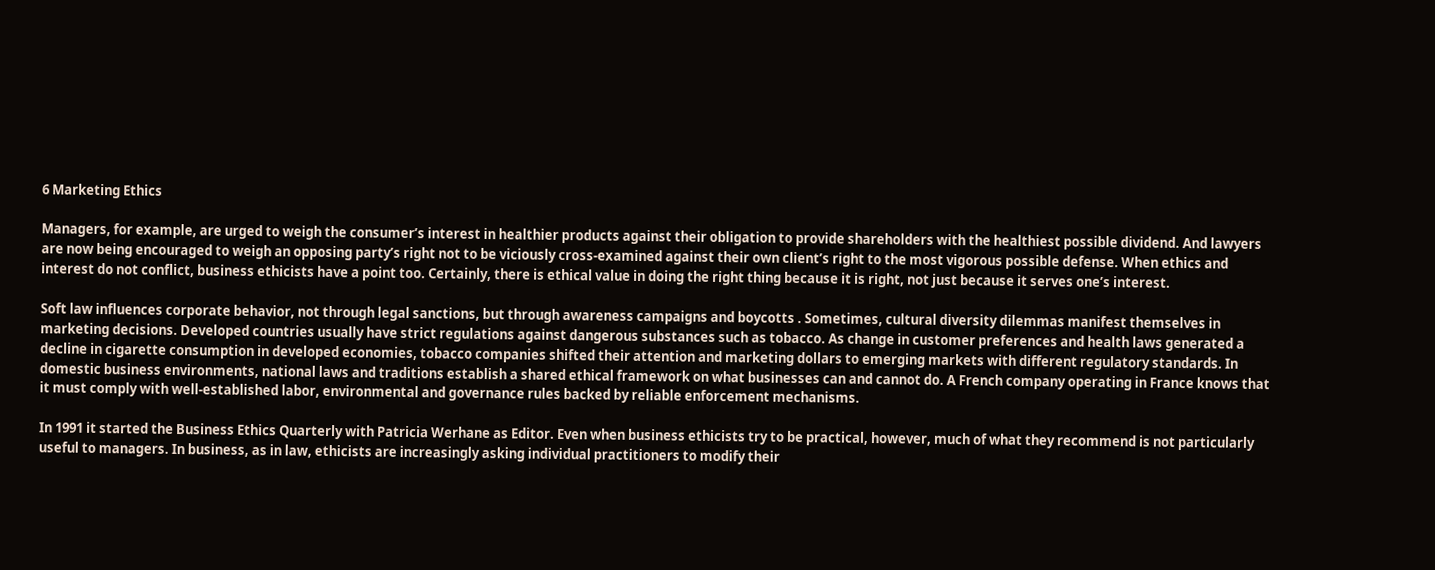6 Marketing Ethics

Managers, for example, are urged to weigh the consumer’s interest in healthier products against their obligation to provide shareholders with the healthiest possible dividend. And lawyers are now being encouraged to weigh an opposing party’s right not to be viciously cross-examined against their own client’s right to the most vigorous possible defense. When ethics and interest do not conflict, business ethicists have a point too. Certainly, there is ethical value in doing the right thing because it is right, not just because it serves one’s interest.

Soft law influences corporate behavior, not through legal sanctions, but through awareness campaigns and boycotts . Sometimes, cultural diversity dilemmas manifest themselves in marketing decisions. Developed countries usually have strict regulations against dangerous substances such as tobacco. As change in customer preferences and health laws generated a decline in cigarette consumption in developed economies, tobacco companies shifted their attention and marketing dollars to emerging markets with different regulatory standards. In domestic business environments, national laws and traditions establish a shared ethical framework on what businesses can and cannot do. A French company operating in France knows that it must comply with well-established labor, environmental and governance rules backed by reliable enforcement mechanisms.

In 1991 it started the Business Ethics Quarterly with Patricia Werhane as Editor. Even when business ethicists try to be practical, however, much of what they recommend is not particularly useful to managers. In business, as in law, ethicists are increasingly asking individual practitioners to modify their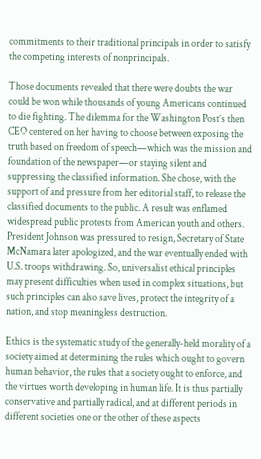commitments to their traditional principals in order to satisfy the competing interests of nonprincipals.

Those documents revealed that there were doubts the war could be won while thousands of young Americans continued to die fighting. The dilemma for the Washington Post’s then CEO centered on her having to choose between exposing the truth based on freedom of speech—which was the mission and foundation of the newspaper—or staying silent and suppressing the classified information. She chose, with the support of and pressure from her editorial staff, to release the classified documents to the public. A result was enflamed widespread public protests from American youth and others. President Johnson was pressured to resign, Secretary of State McNamara later apologized, and the war eventually ended with U.S. troops withdrawing. So, universalist ethical principles may present difficulties when used in complex situations, but such principles can also save lives, protect the integrity of a nation, and stop meaningless destruction.

Ethics is the systematic study of the generally-held morality of a society aimed at determining the rules which ought to govern human behavior, the rules that a society ought to enforce, and the virtues worth developing in human life. It is thus partially conservative and partially radical, and at different periods in different societies one or the other of these aspects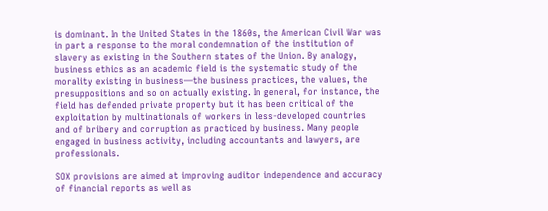is dominant. In the United States in the 1860s, the American Civil War was in part a response to the moral condemnation of the institution of slavery as existing in the Southern states of the Union. By analogy, business ethics as an academic field is the systematic study of the morality existing in business—the business practices, the values, the presuppositions and so on actually existing. In general, for instance, the field has defended private property but it has been critical of the exploitation by multinationals of workers in less-developed countries and of bribery and corruption as practiced by business. Many people engaged in business activity, including accountants and lawyers, are professionals.

SOX provisions are aimed at improving auditor independence and accuracy of financial reports as well as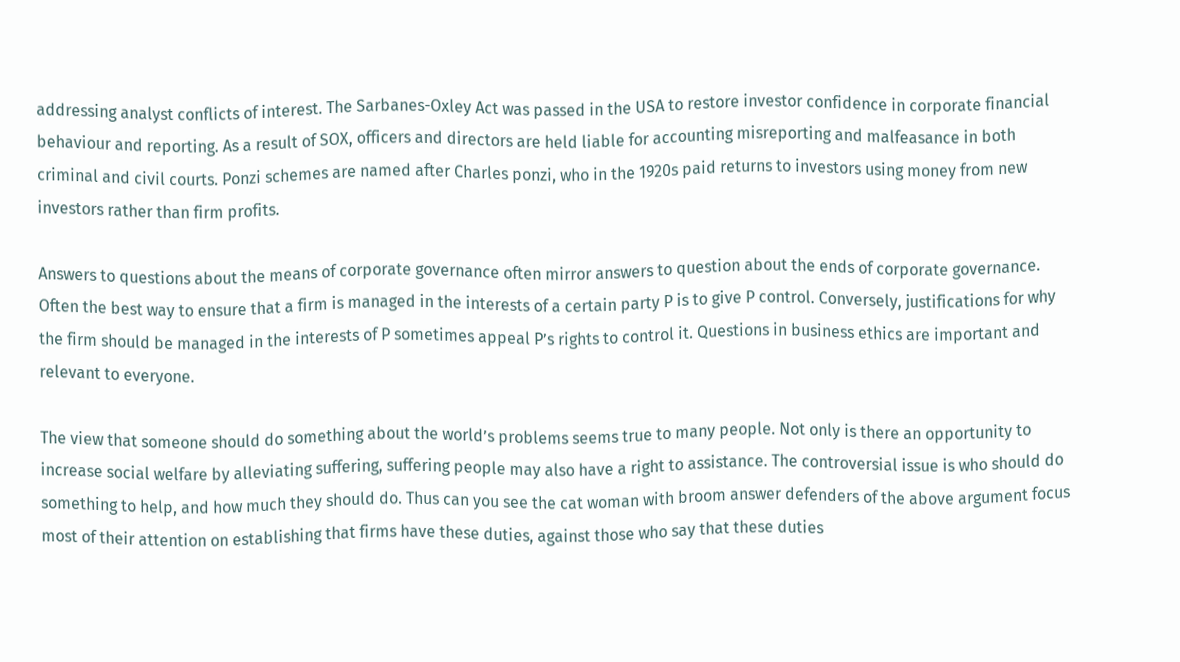addressing analyst conflicts of interest. The Sarbanes-Oxley Act was passed in the USA to restore investor confidence in corporate financial behaviour and reporting. As a result of SOX, officers and directors are held liable for accounting misreporting and malfeasance in both criminal and civil courts. Ponzi schemes are named after Charles ponzi, who in the 1920s paid returns to investors using money from new investors rather than firm profits.

Answers to questions about the means of corporate governance often mirror answers to question about the ends of corporate governance. Often the best way to ensure that a firm is managed in the interests of a certain party P is to give P control. Conversely, justifications for why the firm should be managed in the interests of P sometimes appeal P’s rights to control it. Questions in business ethics are important and relevant to everyone.

The view that someone should do something about the world’s problems seems true to many people. Not only is there an opportunity to increase social welfare by alleviating suffering, suffering people may also have a right to assistance. The controversial issue is who should do something to help, and how much they should do. Thus can you see the cat woman with broom answer defenders of the above argument focus most of their attention on establishing that firms have these duties, against those who say that these duties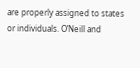are properly assigned to states or individuals. O’Neill and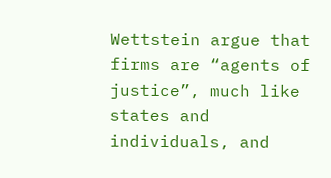Wettstein argue that firms are “agents of justice”, much like states and individuals, and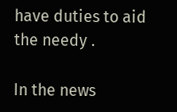have duties to aid the needy .

In the news